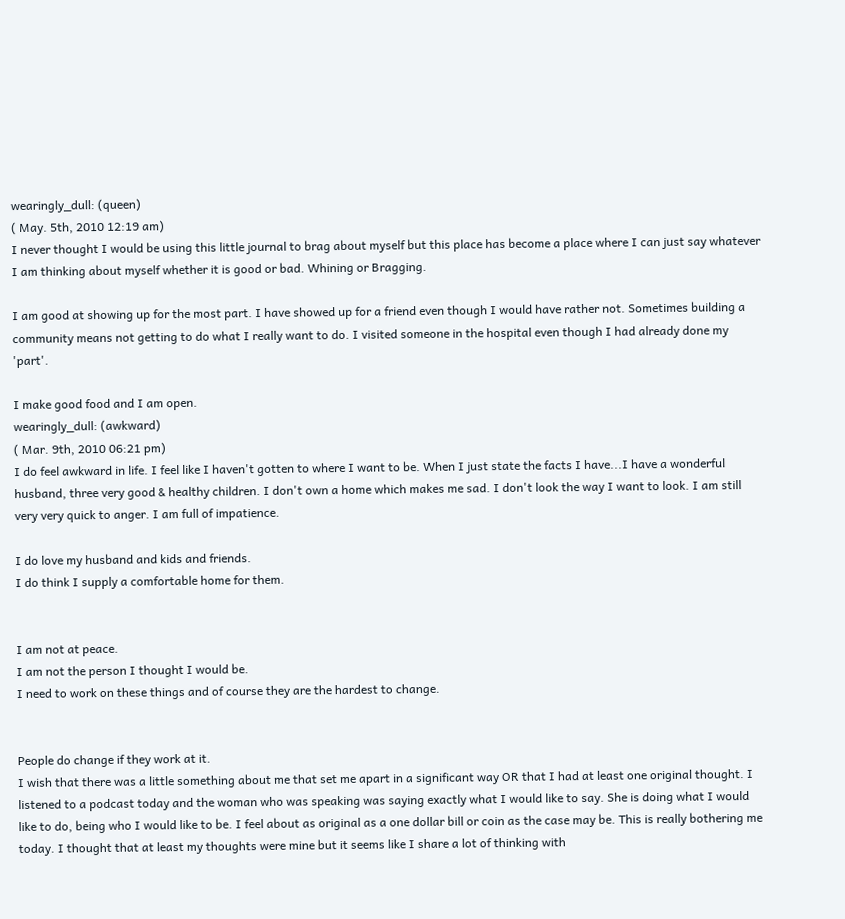wearingly_dull: (queen)
( May. 5th, 2010 12:19 am)
I never thought I would be using this little journal to brag about myself but this place has become a place where I can just say whatever I am thinking about myself whether it is good or bad. Whining or Bragging.

I am good at showing up for the most part. I have showed up for a friend even though I would have rather not. Sometimes building a community means not getting to do what I really want to do. I visited someone in the hospital even though I had already done my 'part'.

I make good food and I am open.
wearingly_dull: (awkward)
( Mar. 9th, 2010 06:21 pm)
I do feel awkward in life. I feel like I haven't gotten to where I want to be. When I just state the facts I have...I have a wonderful husband, three very good & healthy children. I don't own a home which makes me sad. I don't look the way I want to look. I am still very very quick to anger. I am full of impatience.

I do love my husband and kids and friends.
I do think I supply a comfortable home for them.


I am not at peace.
I am not the person I thought I would be.
I need to work on these things and of course they are the hardest to change.


People do change if they work at it.
I wish that there was a little something about me that set me apart in a significant way OR that I had at least one original thought. I listened to a podcast today and the woman who was speaking was saying exactly what I would like to say. She is doing what I would like to do, being who I would like to be. I feel about as original as a one dollar bill or coin as the case may be. This is really bothering me today. I thought that at least my thoughts were mine but it seems like I share a lot of thinking with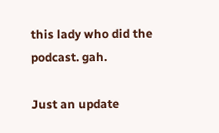this lady who did the podcast. gah.

Just an update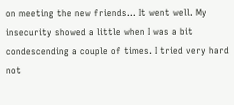on meeting the new friends... It went well. My insecurity showed a little when I was a bit condescending a couple of times. I tried very hard not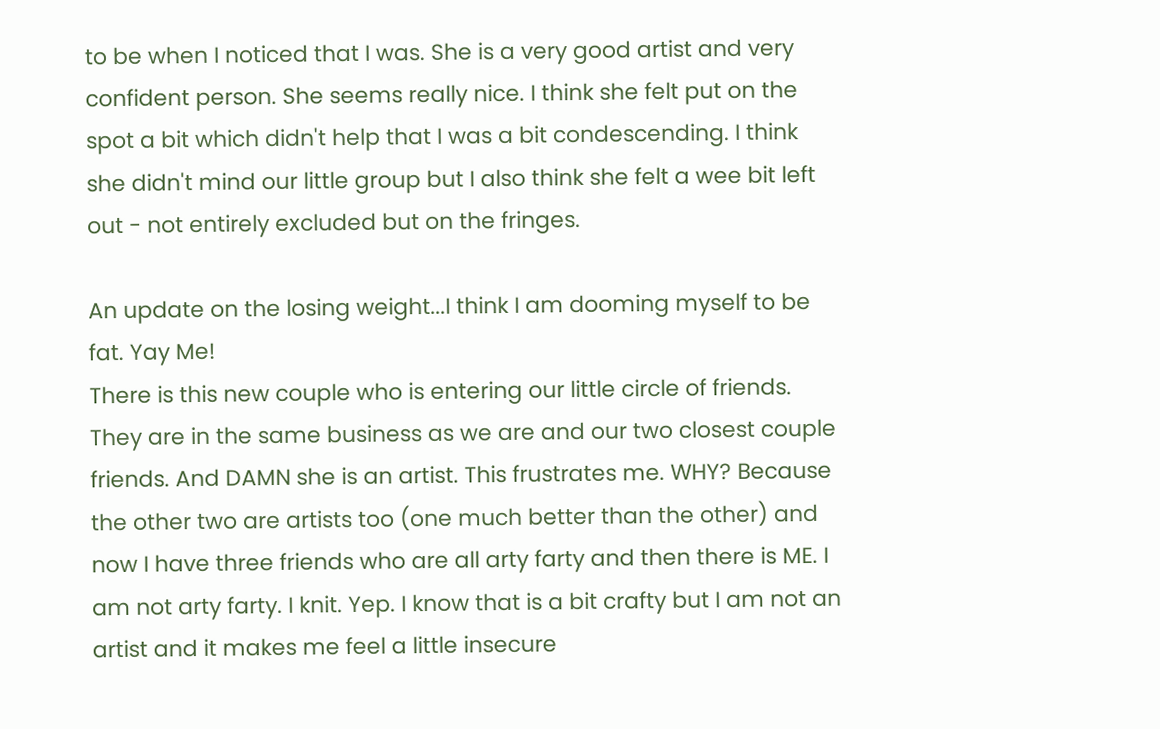to be when I noticed that I was. She is a very good artist and very confident person. She seems really nice. I think she felt put on the spot a bit which didn't help that I was a bit condescending. I think she didn't mind our little group but I also think she felt a wee bit left out - not entirely excluded but on the fringes.

An update on the losing weight...I think I am dooming myself to be fat. Yay Me!
There is this new couple who is entering our little circle of friends. They are in the same business as we are and our two closest couple friends. And DAMN she is an artist. This frustrates me. WHY? Because the other two are artists too (one much better than the other) and now I have three friends who are all arty farty and then there is ME. I am not arty farty. I knit. Yep. I know that is a bit crafty but I am not an artist and it makes me feel a little insecure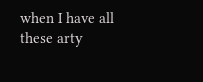when I have all these arty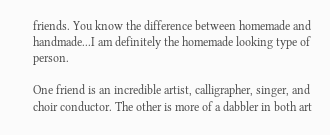friends. You know the difference between homemade and handmade...I am definitely the homemade looking type of person.

One friend is an incredible artist, calligrapher, singer, and choir conductor. The other is more of a dabbler in both art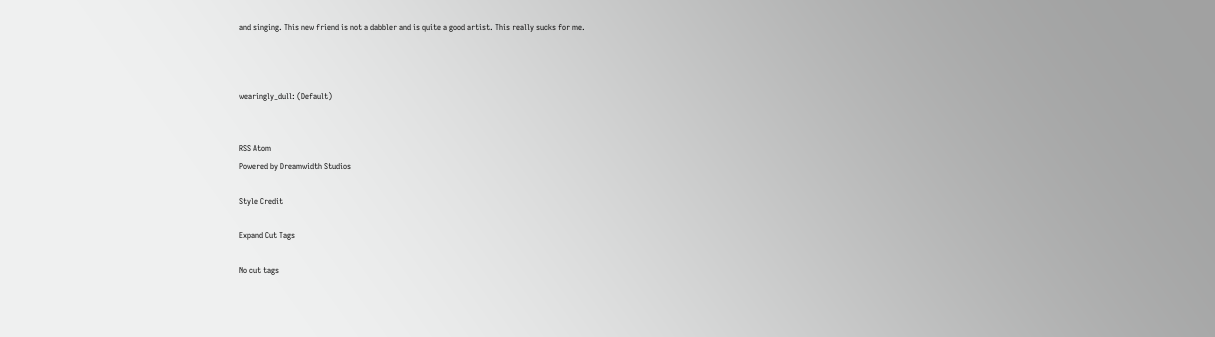and singing. This new friend is not a dabbler and is quite a good artist. This really sucks for me.



wearingly_dull: (Default)


RSS Atom
Powered by Dreamwidth Studios

Style Credit

Expand Cut Tags

No cut tags